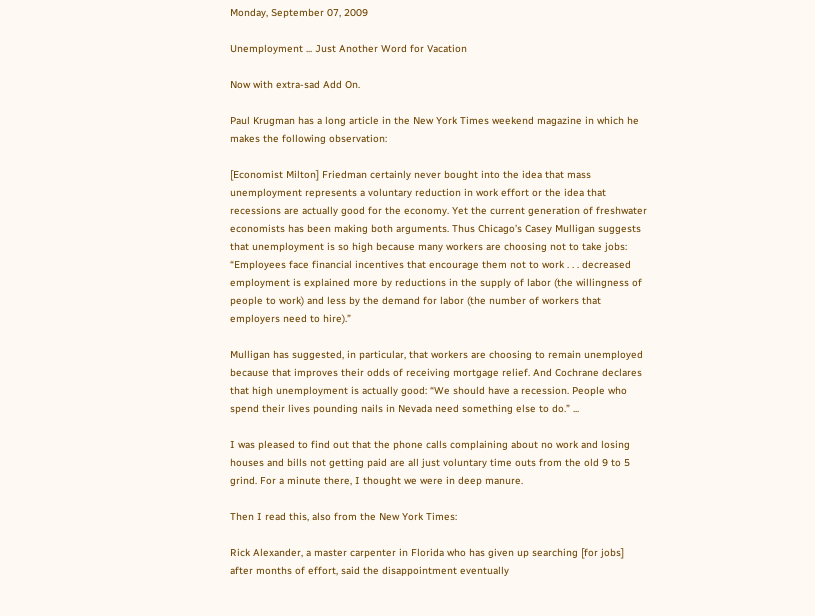Monday, September 07, 2009

Unemployment ... Just Another Word for Vacation

Now with extra-sad Add On.

Paul Krugman has a long article in the New York Times weekend magazine in which he makes the following observation:

[Economist Milton] Friedman certainly never bought into the idea that mass unemployment represents a voluntary reduction in work effort or the idea that recessions are actually good for the economy. Yet the current generation of freshwater economists has been making both arguments. Thus Chicago’s Casey Mulligan suggests that unemployment is so high because many workers are choosing not to take jobs: “Employees face financial incentives that encourage them not to work . . . decreased employment is explained more by reductions in the supply of labor (the willingness of people to work) and less by the demand for labor (the number of workers that employers need to hire).”

Mulligan has suggested, in particular, that workers are choosing to remain unemployed because that improves their odds of receiving mortgage relief. And Cochrane declares that high unemployment is actually good: “We should have a recession. People who spend their lives pounding nails in Nevada need something else to do.” ...

I was pleased to find out that the phone calls complaining about no work and losing houses and bills not getting paid are all just voluntary time outs from the old 9 to 5 grind. For a minute there, I thought we were in deep manure.

Then I read this, also from the New York Times:

Rick Alexander, a master carpenter in Florida who has given up searching [for jobs] after months of effort, said the disappointment eventually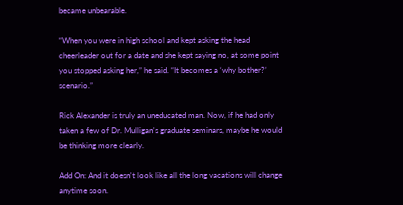became unbearable.

“When you were in high school and kept asking the head cheerleader out for a date and she kept saying no, at some point you stopped asking her,” he said. “It becomes a ‘why bother?’ scenario.”

Rick Alexander is truly an uneducated man. Now, if he had only taken a few of Dr. Mulligan's graduate seminars, maybe he would be thinking more clearly.

Add On: And it doesn't look like all the long vacations will change anytime soon.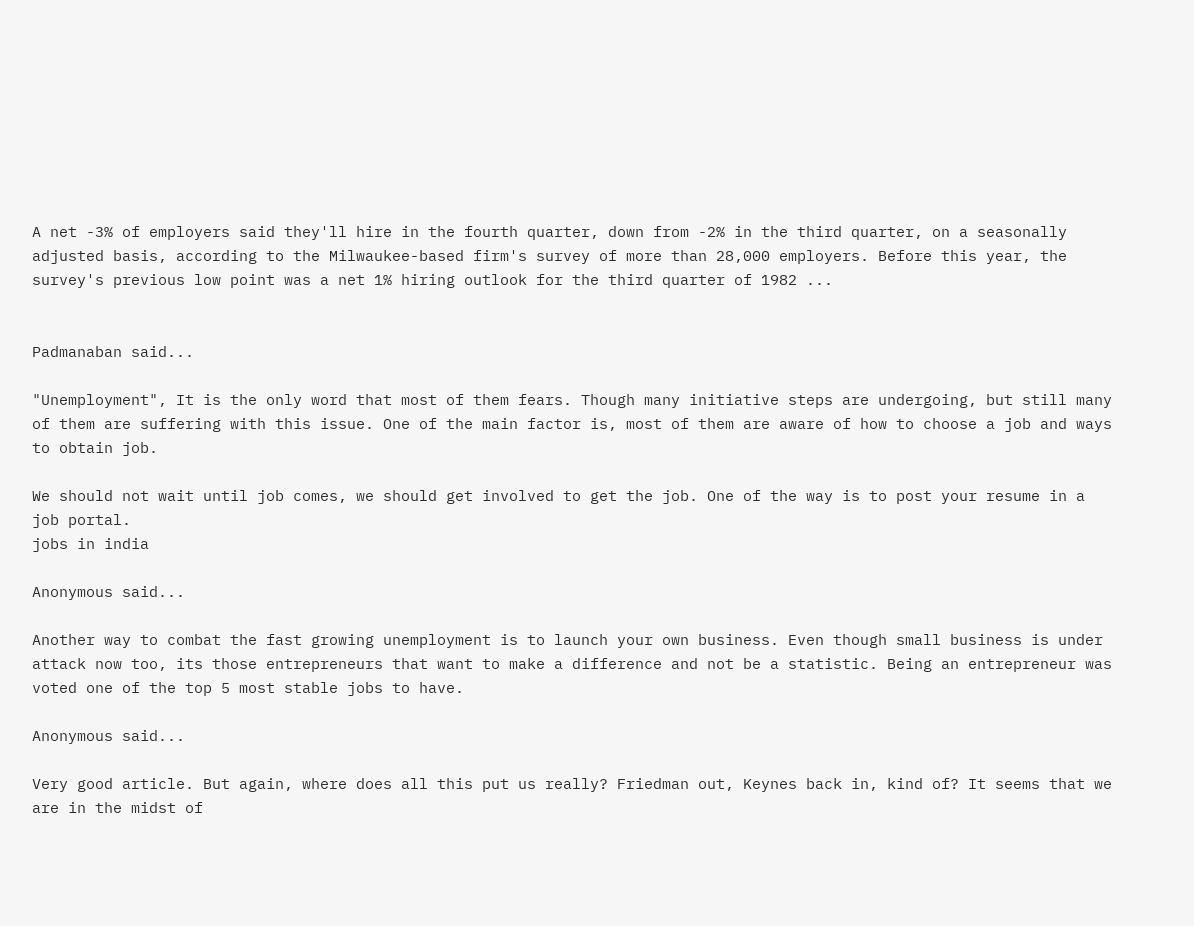A net -3% of employers said they'll hire in the fourth quarter, down from -2% in the third quarter, on a seasonally adjusted basis, according to the Milwaukee-based firm's survey of more than 28,000 employers. Before this year, the survey's previous low point was a net 1% hiring outlook for the third quarter of 1982 ...


Padmanaban said...

"Unemployment", It is the only word that most of them fears. Though many initiative steps are undergoing, but still many of them are suffering with this issue. One of the main factor is, most of them are aware of how to choose a job and ways to obtain job.

We should not wait until job comes, we should get involved to get the job. One of the way is to post your resume in a job portal.
jobs in india

Anonymous said...

Another way to combat the fast growing unemployment is to launch your own business. Even though small business is under attack now too, its those entrepreneurs that want to make a difference and not be a statistic. Being an entrepreneur was voted one of the top 5 most stable jobs to have.

Anonymous said...

Very good article. But again, where does all this put us really? Friedman out, Keynes back in, kind of? It seems that we are in the midst of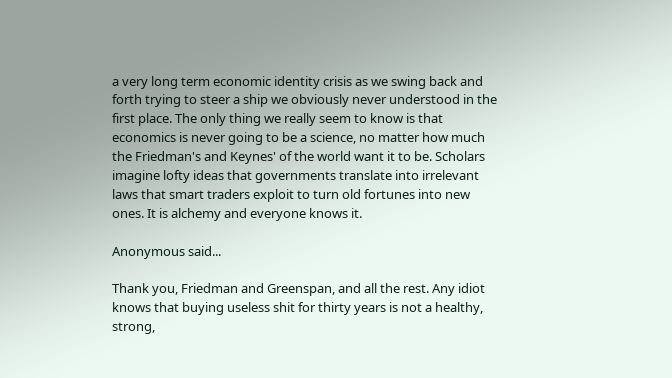a very long term economic identity crisis as we swing back and forth trying to steer a ship we obviously never understood in the first place. The only thing we really seem to know is that economics is never going to be a science, no matter how much the Friedman's and Keynes' of the world want it to be. Scholars imagine lofty ideas that governments translate into irrelevant laws that smart traders exploit to turn old fortunes into new ones. It is alchemy and everyone knows it.

Anonymous said...

Thank you, Friedman and Greenspan, and all the rest. Any idiot knows that buying useless shit for thirty years is not a healthy, strong,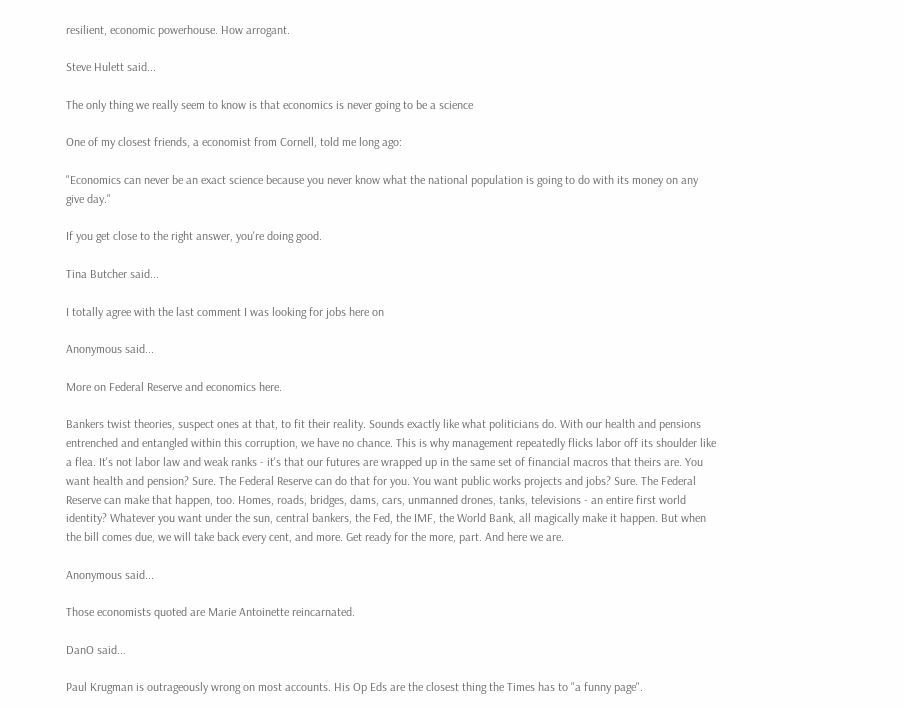resilient, economic powerhouse. How arrogant.

Steve Hulett said...

The only thing we really seem to know is that economics is never going to be a science

One of my closest friends, a economist from Cornell, told me long ago:

"Economics can never be an exact science because you never know what the national population is going to do with its money on any give day."

If you get close to the right answer, you're doing good.

Tina Butcher said...

I totally agree with the last comment I was looking for jobs here on

Anonymous said...

More on Federal Reserve and economics here.

Bankers twist theories, suspect ones at that, to fit their reality. Sounds exactly like what politicians do. With our health and pensions entrenched and entangled within this corruption, we have no chance. This is why management repeatedly flicks labor off its shoulder like a flea. It's not labor law and weak ranks - it's that our futures are wrapped up in the same set of financial macros that theirs are. You want health and pension? Sure. The Federal Reserve can do that for you. You want public works projects and jobs? Sure. The Federal Reserve can make that happen, too. Homes, roads, bridges, dams, cars, unmanned drones, tanks, televisions - an entire first world identity? Whatever you want under the sun, central bankers, the Fed, the IMF, the World Bank, all magically make it happen. But when the bill comes due, we will take back every cent, and more. Get ready for the more, part. And here we are.

Anonymous said...

Those economists quoted are Marie Antoinette reincarnated.

DanO said...

Paul Krugman is outrageously wrong on most accounts. His Op Eds are the closest thing the Times has to "a funny page".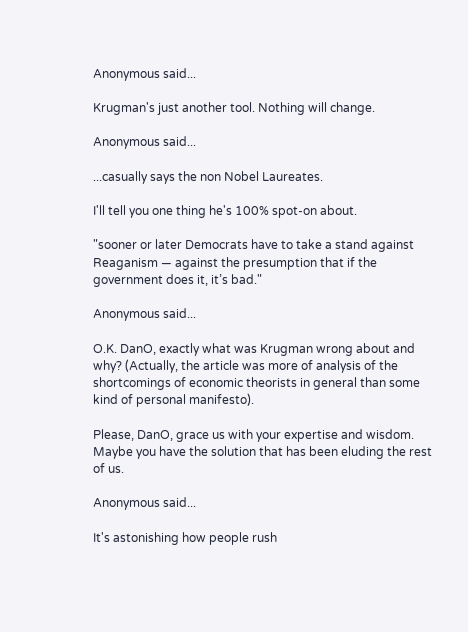Anonymous said...

Krugman's just another tool. Nothing will change.

Anonymous said...

...casually says the non Nobel Laureates.

I'll tell you one thing he's 100% spot-on about.

"sooner or later Democrats have to take a stand against Reaganism — against the presumption that if the government does it, it’s bad."

Anonymous said...

O.K. DanO, exactly what was Krugman wrong about and why? (Actually, the article was more of analysis of the shortcomings of economic theorists in general than some kind of personal manifesto).

Please, DanO, grace us with your expertise and wisdom. Maybe you have the solution that has been eluding the rest of us.

Anonymous said...

It's astonishing how people rush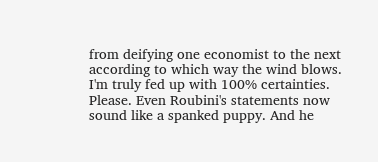from deifying one economist to the next according to which way the wind blows. I'm truly fed up with 100% certainties. Please. Even Roubini's statements now sound like a spanked puppy. And he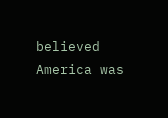believed America was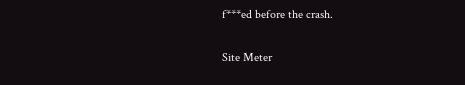f***ed before the crash.

Site Meter